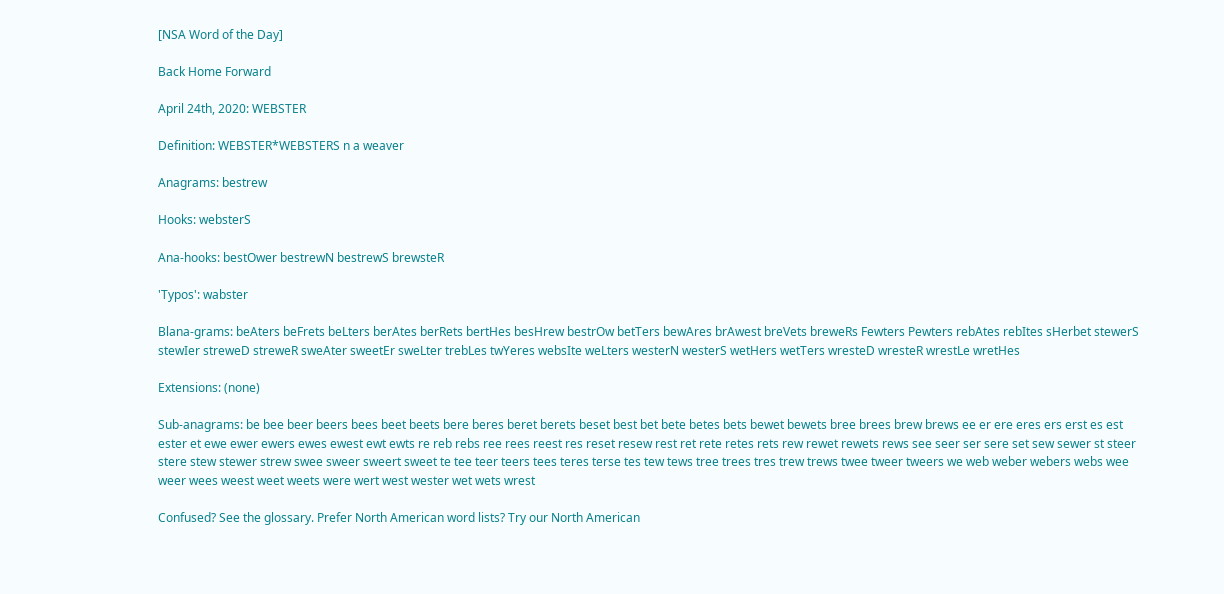[NSA Word of the Day]

Back Home Forward

April 24th, 2020: WEBSTER

Definition: WEBSTER*WEBSTERS n a weaver

Anagrams: bestrew

Hooks: websterS

Ana-hooks: bestOwer bestrewN bestrewS brewsteR

'Typos': wabster

Blana-grams: beAters beFrets beLters berAtes berRets bertHes besHrew bestrOw betTers bewAres brAwest breVets breweRs Fewters Pewters rebAtes rebItes sHerbet stewerS stewIer streweD streweR sweAter sweetEr sweLter trebLes twYeres websIte weLters westerN westerS wetHers wetTers wresteD wresteR wrestLe wretHes

Extensions: (none)

Sub-anagrams: be bee beer beers bees beet beets bere beres beret berets beset best bet bete betes bets bewet bewets bree brees brew brews ee er ere eres ers erst es est ester et ewe ewer ewers ewes ewest ewt ewts re reb rebs ree rees reest res reset resew rest ret rete retes rets rew rewet rewets rews see seer ser sere set sew sewer st steer stere stew stewer strew swee sweer sweert sweet te tee teer teers tees teres terse tes tew tews tree trees tres trew trews twee tweer tweers we web weber webers webs wee weer wees weest weet weets were wert west wester wet wets wrest

Confused? See the glossary. Prefer North American word lists? Try our North American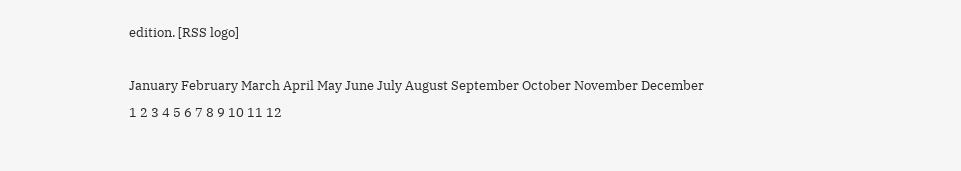edition. [RSS logo]

January February March April May June July August September October November December
1 2 3 4 5 6 7 8 9 10 11 12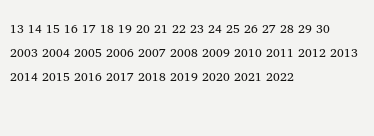13 14 15 16 17 18 19 20 21 22 23 24 25 26 27 28 29 30
2003 2004 2005 2006 2007 2008 2009 2010 2011 2012 2013 2014 2015 2016 2017 2018 2019 2020 2021 2022